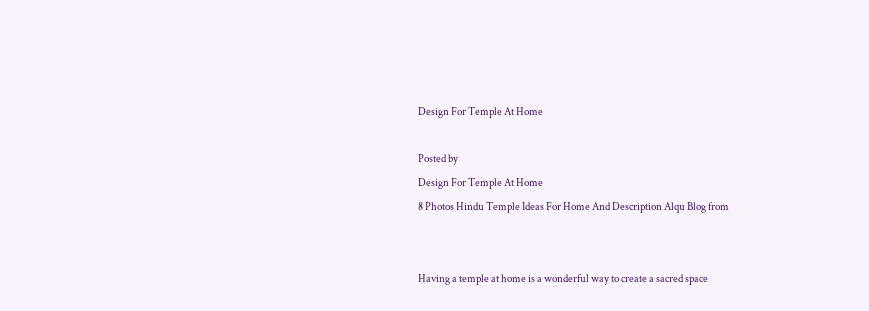Design For Temple At Home

Posted by
Design For Temple At Home
8 Photos Hindu Temple Ideas For Home And Description Alqu Blog from


Having a temple at home is a wonderful way to create a sacred space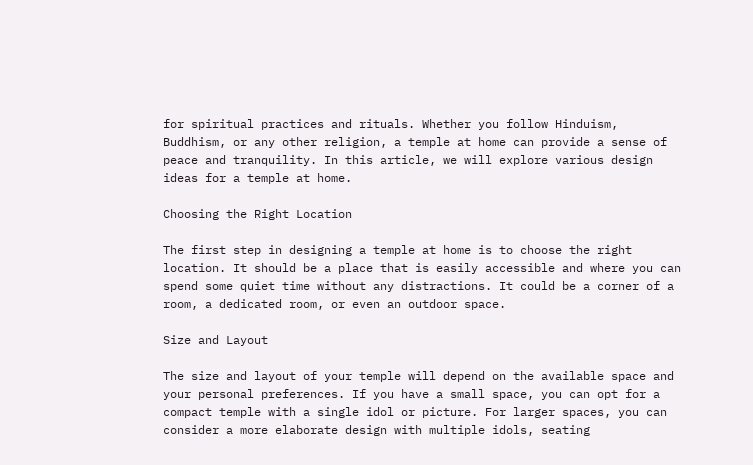for spiritual practices and rituals. Whether you follow Hinduism, Buddhism, or any other religion, a temple at home can provide a sense of peace and tranquility. In this article, we will explore various design ideas for a temple at home.

Choosing the Right Location

The first step in designing a temple at home is to choose the right location. It should be a place that is easily accessible and where you can spend some quiet time without any distractions. It could be a corner of a room, a dedicated room, or even an outdoor space.

Size and Layout

The size and layout of your temple will depend on the available space and your personal preferences. If you have a small space, you can opt for a compact temple with a single idol or picture. For larger spaces, you can consider a more elaborate design with multiple idols, seating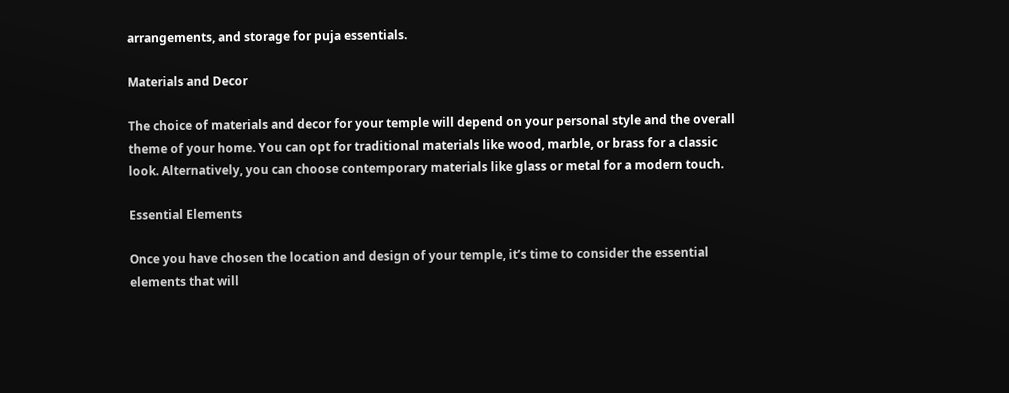arrangements, and storage for puja essentials.

Materials and Decor

The choice of materials and decor for your temple will depend on your personal style and the overall theme of your home. You can opt for traditional materials like wood, marble, or brass for a classic look. Alternatively, you can choose contemporary materials like glass or metal for a modern touch.

Essential Elements

Once you have chosen the location and design of your temple, it’s time to consider the essential elements that will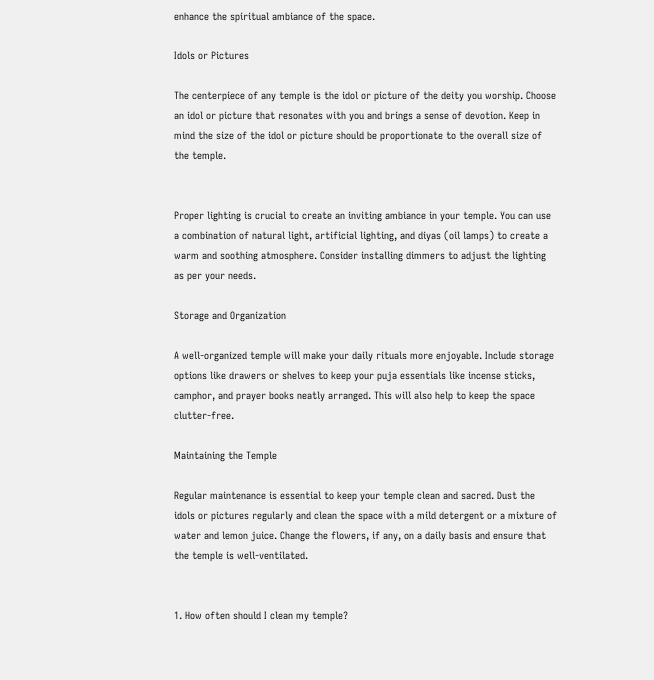enhance the spiritual ambiance of the space.

Idols or Pictures

The centerpiece of any temple is the idol or picture of the deity you worship. Choose an idol or picture that resonates with you and brings a sense of devotion. Keep in mind the size of the idol or picture should be proportionate to the overall size of the temple.


Proper lighting is crucial to create an inviting ambiance in your temple. You can use a combination of natural light, artificial lighting, and diyas (oil lamps) to create a warm and soothing atmosphere. Consider installing dimmers to adjust the lighting as per your needs.

Storage and Organization

A well-organized temple will make your daily rituals more enjoyable. Include storage options like drawers or shelves to keep your puja essentials like incense sticks, camphor, and prayer books neatly arranged. This will also help to keep the space clutter-free.

Maintaining the Temple

Regular maintenance is essential to keep your temple clean and sacred. Dust the idols or pictures regularly and clean the space with a mild detergent or a mixture of water and lemon juice. Change the flowers, if any, on a daily basis and ensure that the temple is well-ventilated.


1. How often should I clean my temple?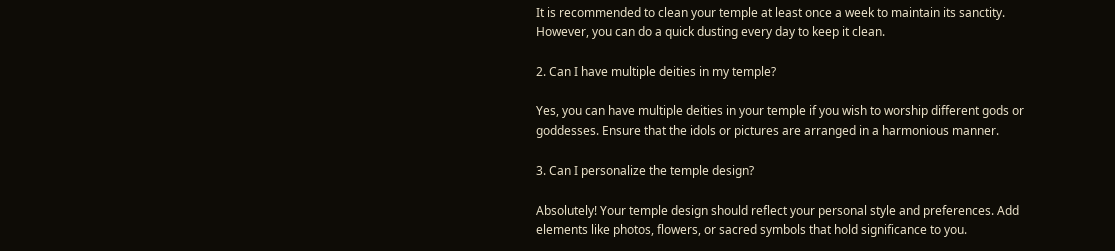It is recommended to clean your temple at least once a week to maintain its sanctity. However, you can do a quick dusting every day to keep it clean.

2. Can I have multiple deities in my temple?

Yes, you can have multiple deities in your temple if you wish to worship different gods or goddesses. Ensure that the idols or pictures are arranged in a harmonious manner.

3. Can I personalize the temple design?

Absolutely! Your temple design should reflect your personal style and preferences. Add elements like photos, flowers, or sacred symbols that hold significance to you.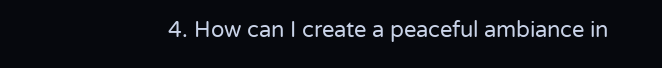4. How can I create a peaceful ambiance in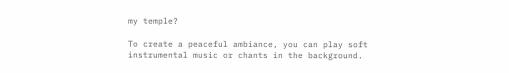my temple?

To create a peaceful ambiance, you can play soft instrumental music or chants in the background.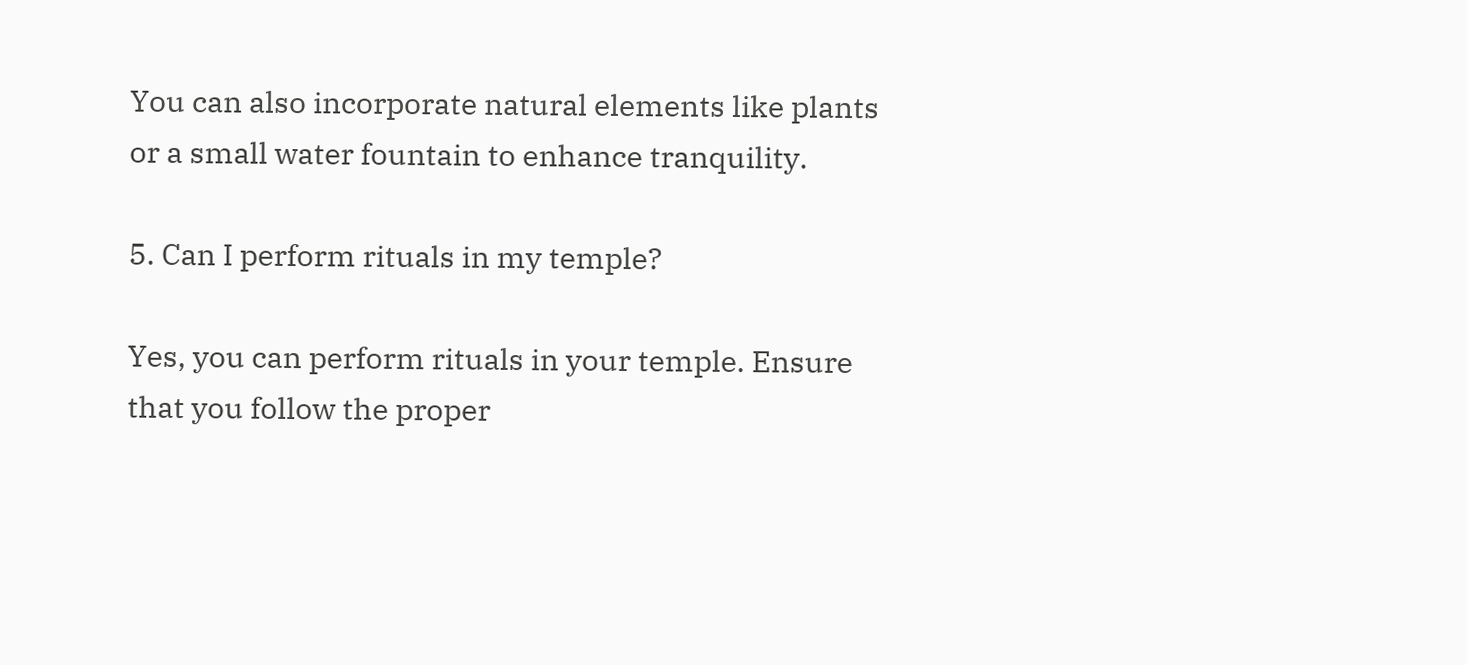You can also incorporate natural elements like plants or a small water fountain to enhance tranquility.

5. Can I perform rituals in my temple?

Yes, you can perform rituals in your temple. Ensure that you follow the proper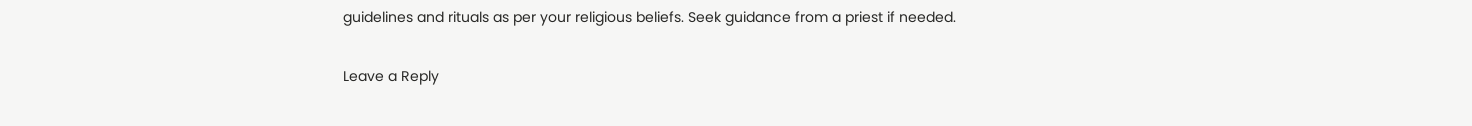guidelines and rituals as per your religious beliefs. Seek guidance from a priest if needed.

Leave a Reply